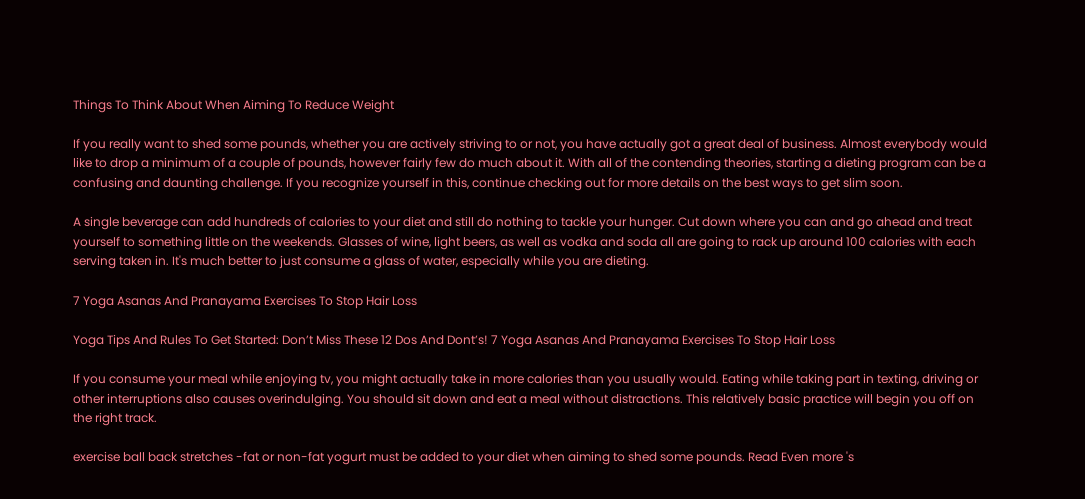Things To Think About When Aiming To Reduce Weight

If you really want to shed some pounds, whether you are actively striving to or not, you have actually got a great deal of business. Almost everybody would like to drop a minimum of a couple of pounds, however fairly few do much about it. With all of the contending theories, starting a dieting program can be a confusing and daunting challenge. If you recognize yourself in this, continue checking out for more details on the best ways to get slim soon.

A single beverage can add hundreds of calories to your diet and still do nothing to tackle your hunger. Cut down where you can and go ahead and treat yourself to something little on the weekends. Glasses of wine, light beers, as well as vodka and soda all are going to rack up around 100 calories with each serving taken in. It's much better to just consume a glass of water, especially while you are dieting.

7 Yoga Asanas And Pranayama Exercises To Stop Hair Loss

Yoga Tips And Rules To Get Started: Don’t Miss These 12 Dos And Dont’s! 7 Yoga Asanas And Pranayama Exercises To Stop Hair Loss

If you consume your meal while enjoying tv, you might actually take in more calories than you usually would. Eating while taking part in texting, driving or other interruptions also causes overindulging. You should sit down and eat a meal without distractions. This relatively basic practice will begin you off on the right track.

exercise ball back stretches -fat or non-fat yogurt must be added to your diet when aiming to shed some pounds. Read Even more 's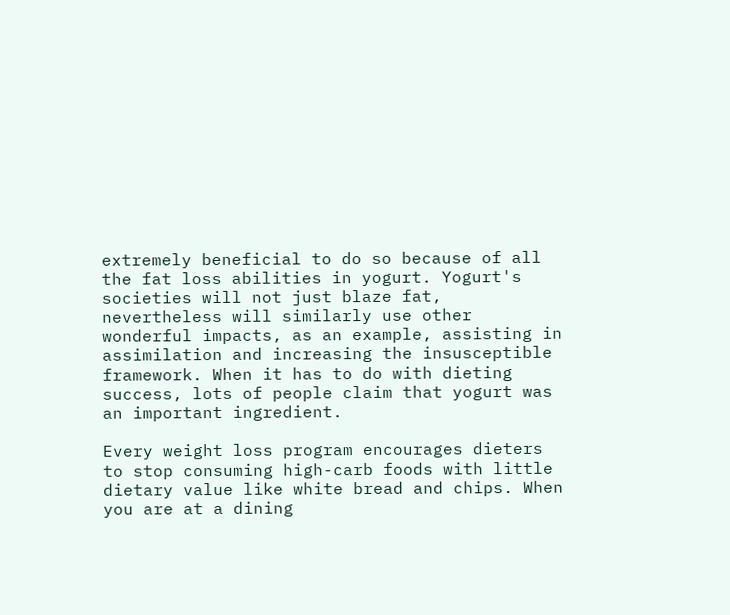extremely beneficial to do so because of all the fat loss abilities in yogurt. Yogurt's societies will not just blaze fat, nevertheless will similarly use other wonderful impacts, as an example, assisting in assimilation and increasing the insusceptible framework. When it has to do with dieting success, lots of people claim that yogurt was an important ingredient.

Every weight loss program encourages dieters to stop consuming high-carb foods with little dietary value like white bread and chips. When you are at a dining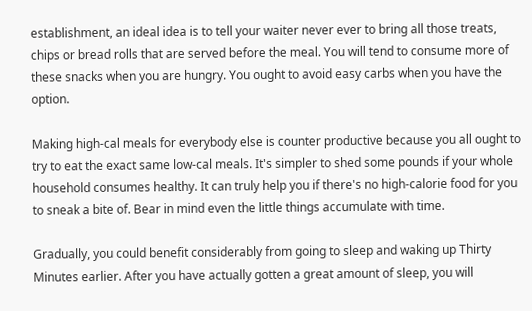establishment, an ideal idea is to tell your waiter never ever to bring all those treats, chips or bread rolls that are served before the meal. You will tend to consume more of these snacks when you are hungry. You ought to avoid easy carbs when you have the option.

Making high-cal meals for everybody else is counter productive because you all ought to try to eat the exact same low-cal meals. It's simpler to shed some pounds if your whole household consumes healthy. It can truly help you if there's no high-calorie food for you to sneak a bite of. Bear in mind even the little things accumulate with time.

Gradually, you could benefit considerably from going to sleep and waking up Thirty Minutes earlier. After you have actually gotten a great amount of sleep, you will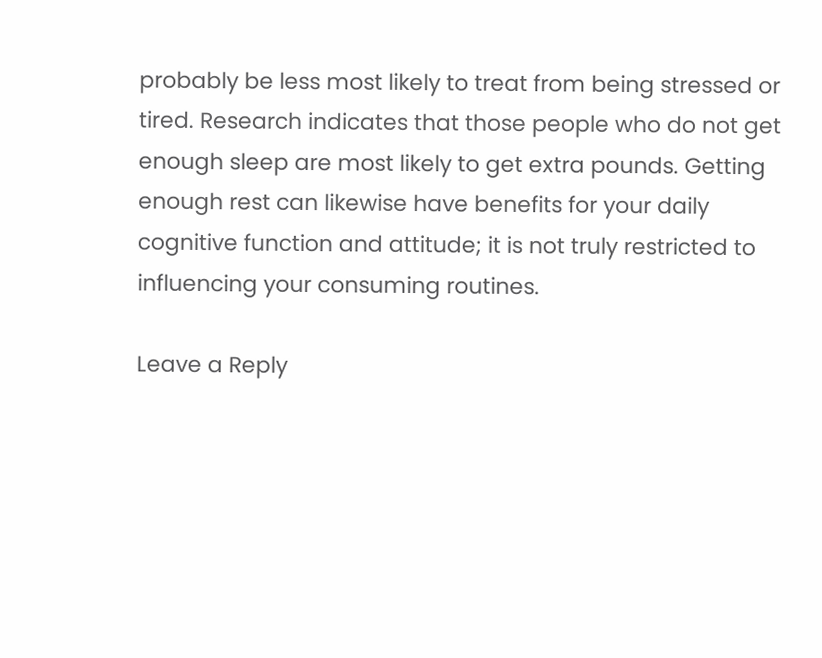probably be less most likely to treat from being stressed or tired. Research indicates that those people who do not get enough sleep are most likely to get extra pounds. Getting enough rest can likewise have benefits for your daily cognitive function and attitude; it is not truly restricted to influencing your consuming routines.

Leave a Reply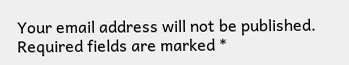Your email address will not be published. Required fields are marked *